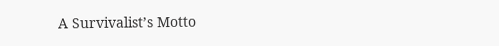A Survivalist’s Motto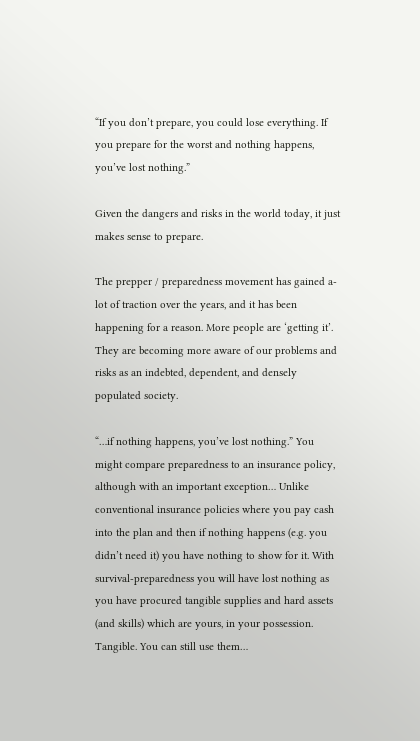“If you don’t prepare, you could lose everything. If you prepare for the worst and nothing happens, you’ve lost nothing.”

Given the dangers and risks in the world today, it just makes sense to prepare.

The prepper / preparedness movement has gained a-lot of traction over the years, and it has been happening for a reason. More people are ‘getting it’. They are becoming more aware of our problems and risks as an indebted, dependent, and densely populated society.

“…if nothing happens, you’ve lost nothing.” You might compare preparedness to an insurance policy, although with an important exception… Unlike conventional insurance policies where you pay cash into the plan and then if nothing happens (e.g. you didn’t need it) you have nothing to show for it. With survival-preparedness you will have lost nothing as you have procured tangible supplies and hard assets (and skills) which are yours, in your possession. Tangible. You can still use them…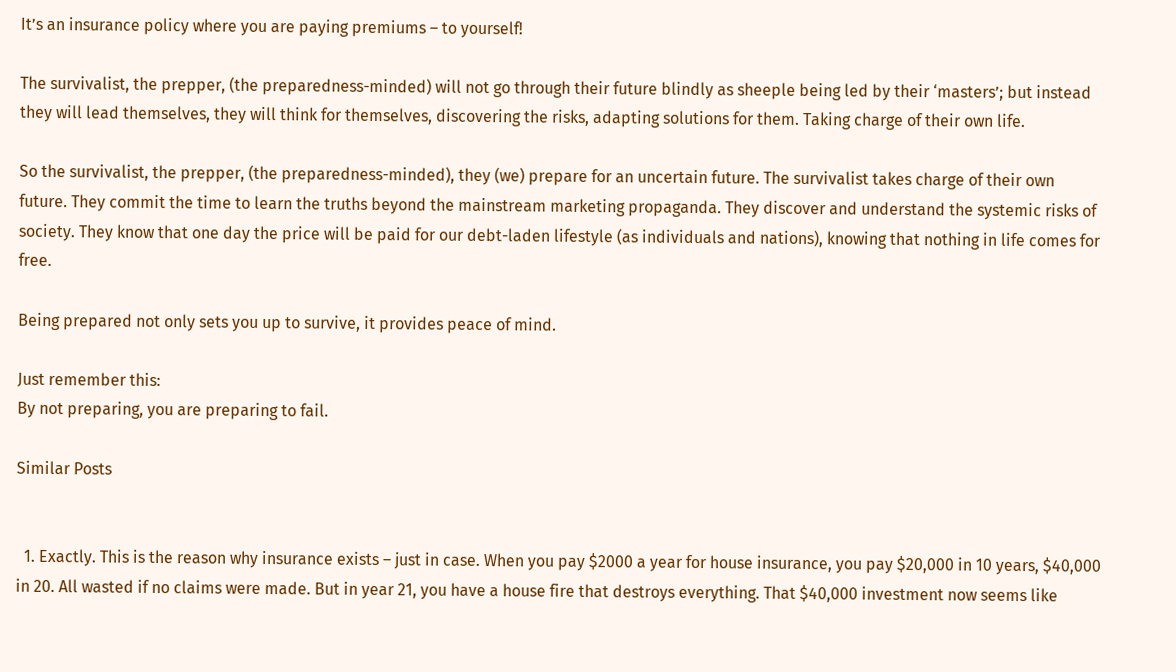It’s an insurance policy where you are paying premiums – to yourself!

The survivalist, the prepper, (the preparedness-minded) will not go through their future blindly as sheeple being led by their ‘masters’; but instead they will lead themselves, they will think for themselves, discovering the risks, adapting solutions for them. Taking charge of their own life.

So the survivalist, the prepper, (the preparedness-minded), they (we) prepare for an uncertain future. The survivalist takes charge of their own future. They commit the time to learn the truths beyond the mainstream marketing propaganda. They discover and understand the systemic risks of society. They know that one day the price will be paid for our debt-laden lifestyle (as individuals and nations), knowing that nothing in life comes for free.

Being prepared not only sets you up to survive, it provides peace of mind.

Just remember this:
By not preparing, you are preparing to fail.

Similar Posts


  1. Exactly. This is the reason why insurance exists – just in case. When you pay $2000 a year for house insurance, you pay $20,000 in 10 years, $40,000 in 20. All wasted if no claims were made. But in year 21, you have a house fire that destroys everything. That $40,000 investment now seems like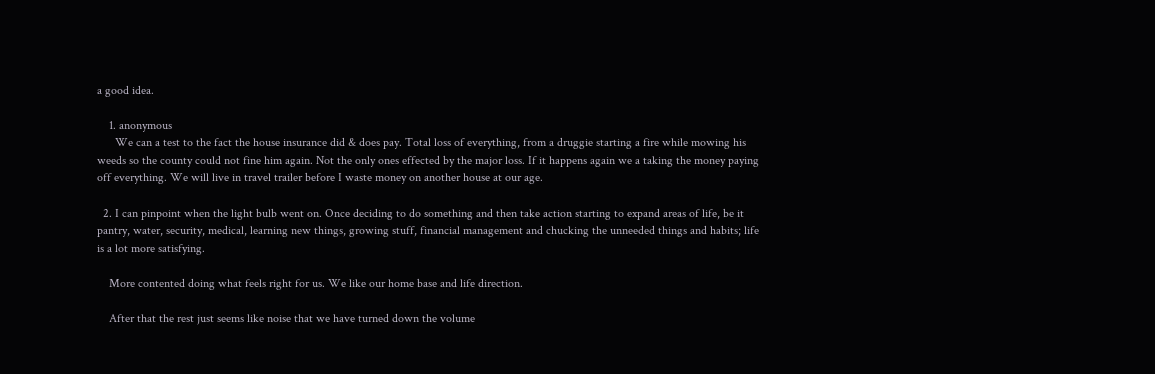a good idea.

    1. anonymous
      We can a test to the fact the house insurance did & does pay. Total loss of everything, from a druggie starting a fire while mowing his weeds so the county could not fine him again. Not the only ones effected by the major loss. If it happens again we a taking the money paying off everything. We will live in travel trailer before I waste money on another house at our age.

  2. I can pinpoint when the light bulb went on. Once deciding to do something and then take action starting to expand areas of life, be it pantry, water, security, medical, learning new things, growing stuff, financial management and chucking the unneeded things and habits; life is a lot more satisfying.

    More contented doing what feels right for us. We like our home base and life direction.

    After that the rest just seems like noise that we have turned down the volume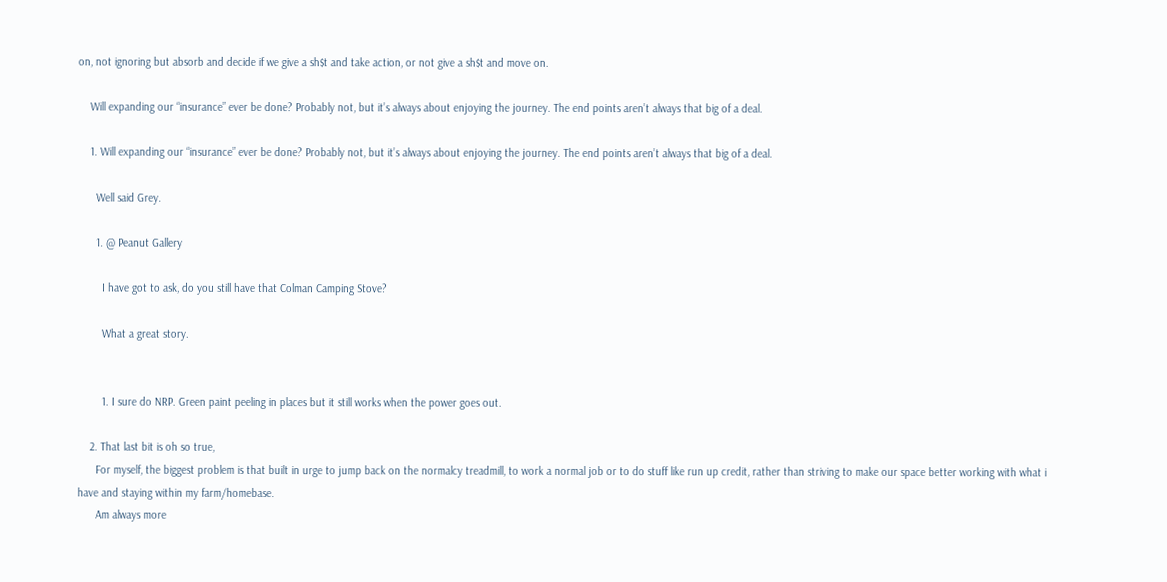on, not ignoring but absorb and decide if we give a sh$t and take action, or not give a sh$t and move on.

    Will expanding our “insurance” ever be done? Probably not, but it’s always about enjoying the journey. The end points aren’t always that big of a deal.

    1. Will expanding our “insurance” ever be done? Probably not, but it’s always about enjoying the journey. The end points aren’t always that big of a deal.

      Well said Grey.

      1. @ Peanut Gallery

        I have got to ask, do you still have that Colman Camping Stove?

        What a great story.


        1. I sure do NRP. Green paint peeling in places but it still works when the power goes out.

    2. That last bit is oh so true,
      For myself, the biggest problem is that built in urge to jump back on the normalcy treadmill, to work a normal job or to do stuff like run up credit, rather than striving to make our space better working with what i have and staying within my farm/homebase.
      Am always more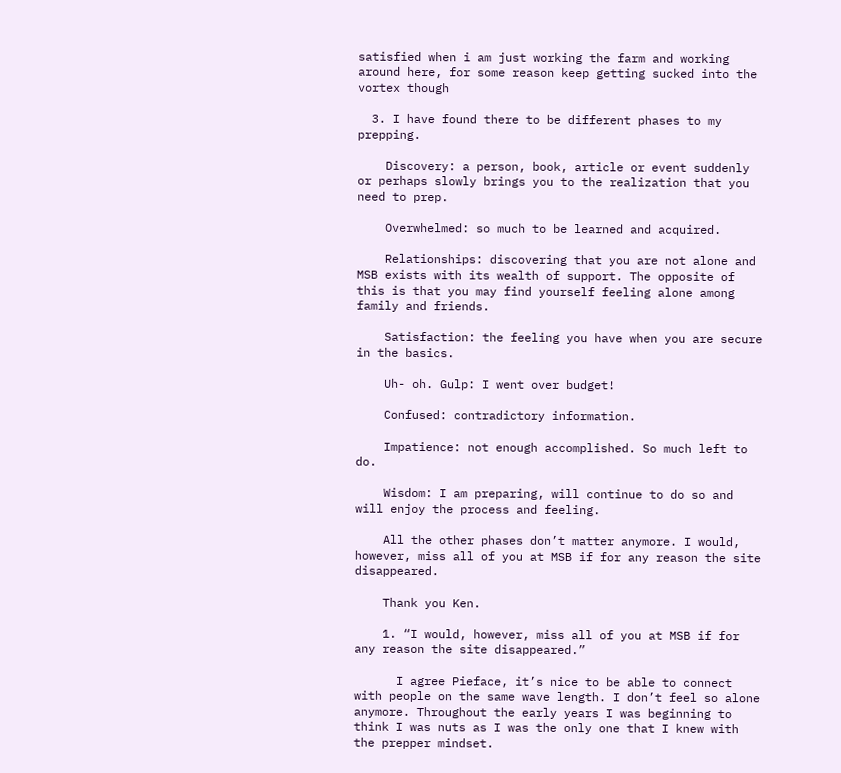satisfied when i am just working the farm and working around here, for some reason keep getting sucked into the vortex though

  3. I have found there to be different phases to my prepping.

    Discovery: a person, book, article or event suddenly or perhaps slowly brings you to the realization that you need to prep.

    Overwhelmed: so much to be learned and acquired.

    Relationships: discovering that you are not alone and MSB exists with its wealth of support. The opposite of this is that you may find yourself feeling alone among family and friends.

    Satisfaction: the feeling you have when you are secure in the basics.

    Uh- oh. Gulp: I went over budget!

    Confused: contradictory information.

    Impatience: not enough accomplished. So much left to do.

    Wisdom: I am preparing, will continue to do so and will enjoy the process and feeling.

    All the other phases don’t matter anymore. I would, however, miss all of you at MSB if for any reason the site disappeared.

    Thank you Ken.

    1. “I would, however, miss all of you at MSB if for any reason the site disappeared.”

      I agree Pieface, it’s nice to be able to connect with people on the same wave length. I don’t feel so alone anymore. Throughout the early years I was beginning to think I was nuts as I was the only one that I knew with the prepper mindset.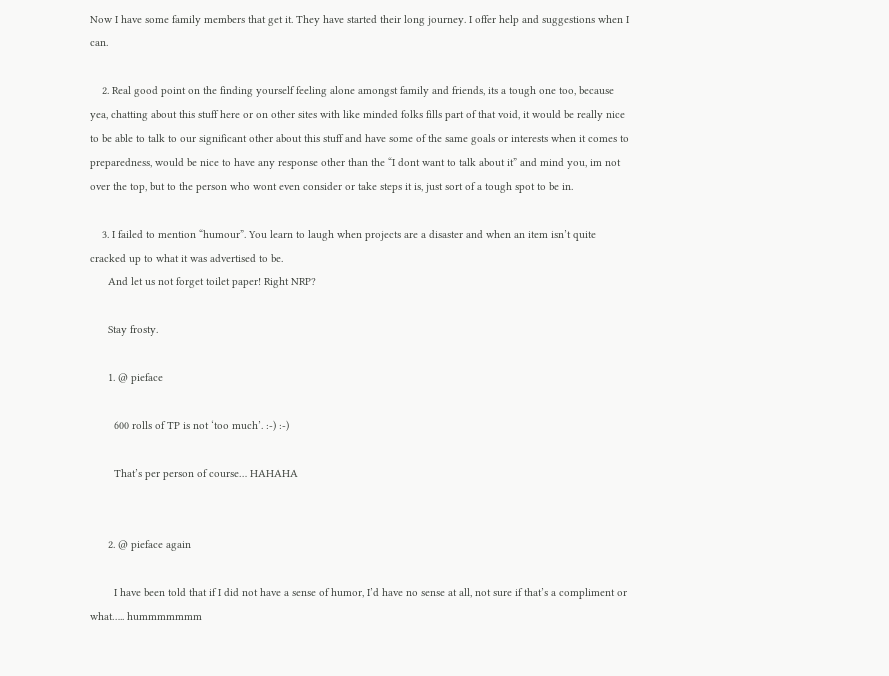Now I have some family members that get it. They have started their long journey. I offer help and suggestions when I can.

    2. Real good point on the finding yourself feeling alone amongst family and friends, its a tough one too, because yea, chatting about this stuff here or on other sites with like minded folks fills part of that void, it would be really nice to be able to talk to our significant other about this stuff and have some of the same goals or interests when it comes to preparedness, would be nice to have any response other than the “I dont want to talk about it” and mind you, im not over the top, but to the person who wont even consider or take steps it is, just sort of a tough spot to be in.

    3. I failed to mention “humour”. You learn to laugh when projects are a disaster and when an item isn’t quite cracked up to what it was advertised to be.
      And let us not forget toilet paper! Right NRP?

      Stay frosty.

      1. @ pieface

        600 rolls of TP is not ‘too much’. :-) :-)

        That’s per person of course… HAHAHA


      2. @ pieface again

        I have been told that if I did not have a sense of humor, I’d have no sense at all, not sure if that’s a compliment or what….. hummmmmmm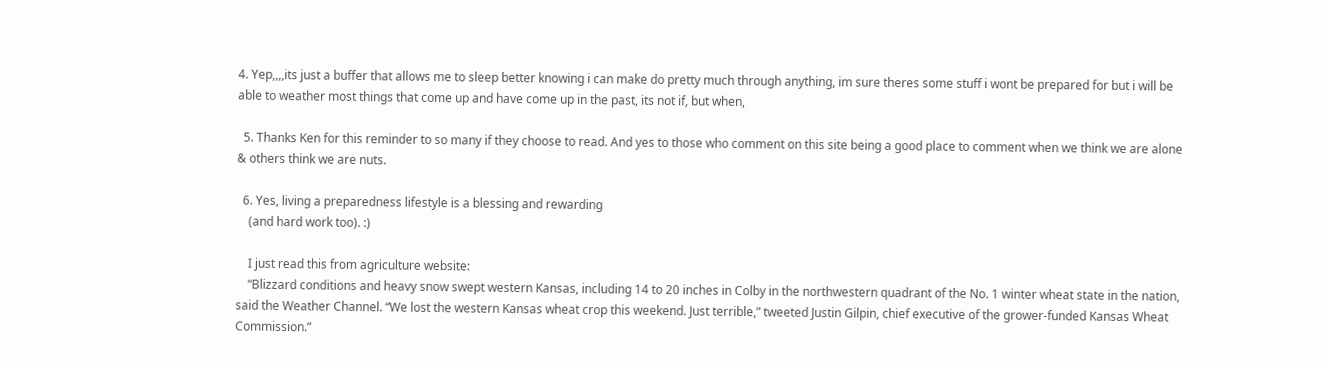4. Yep,,,,its just a buffer that allows me to sleep better knowing i can make do pretty much through anything, im sure theres some stuff i wont be prepared for but i will be able to weather most things that come up and have come up in the past, its not if, but when,

  5. Thanks Ken for this reminder to so many if they choose to read. And yes to those who comment on this site being a good place to comment when we think we are alone & others think we are nuts.

  6. Yes, living a preparedness lifestyle is a blessing and rewarding
    (and hard work too). :)

    I just read this from agriculture website:
    “Blizzard conditions and heavy snow swept western Kansas, including 14 to 20 inches in Colby in the northwestern quadrant of the No. 1 winter wheat state in the nation, said the Weather Channel. “We lost the western Kansas wheat crop this weekend. Just terrible,” tweeted Justin Gilpin, chief executive of the grower-funded Kansas Wheat Commission.”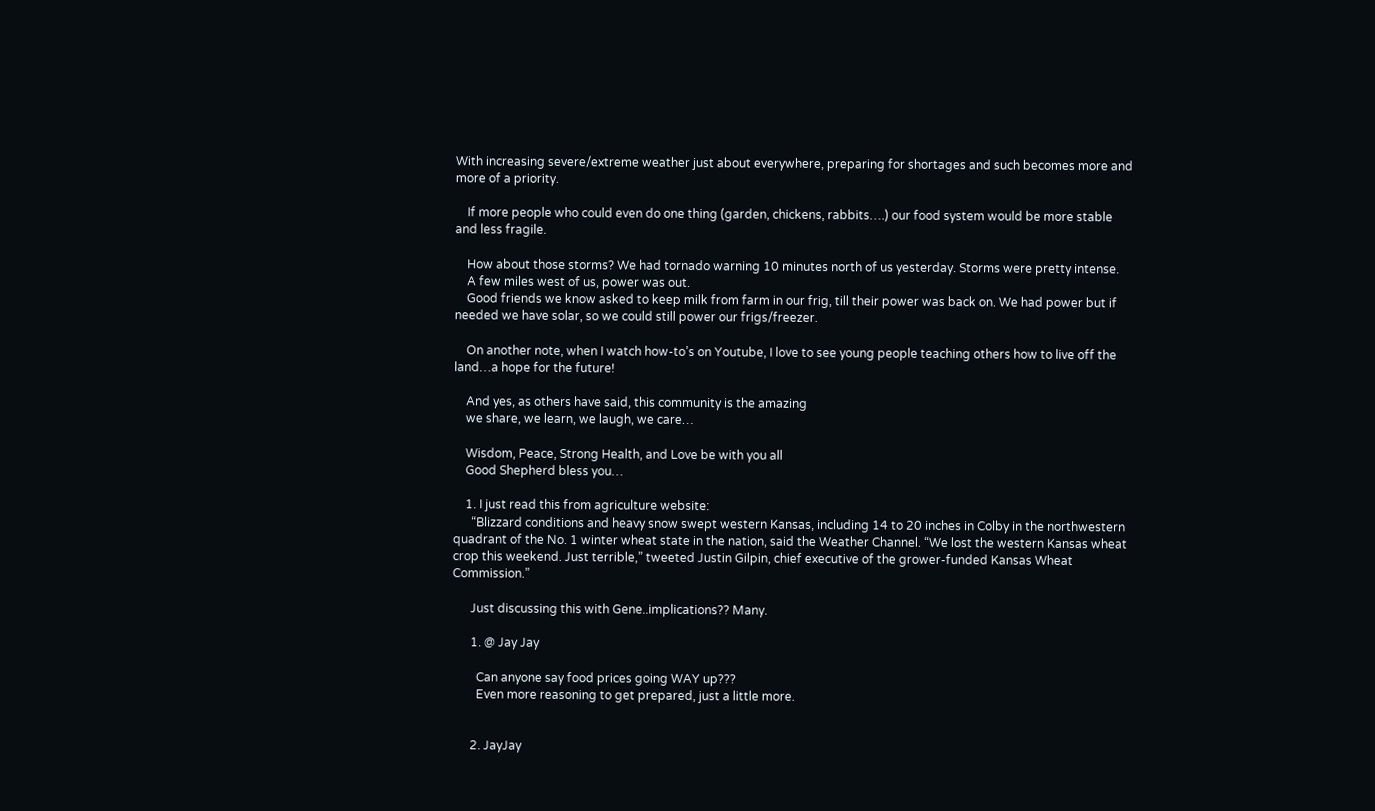With increasing severe/extreme weather just about everywhere, preparing for shortages and such becomes more and more of a priority.

    If more people who could even do one thing (garden, chickens, rabbits….) our food system would be more stable and less fragile.

    How about those storms? We had tornado warning 10 minutes north of us yesterday. Storms were pretty intense.
    A few miles west of us, power was out.
    Good friends we know asked to keep milk from farm in our frig, till their power was back on. We had power but if needed we have solar, so we could still power our frigs/freezer.

    On another note, when I watch how-to’s on Youtube, I love to see young people teaching others how to live off the land…a hope for the future!

    And yes, as others have said, this community is the amazing
    we share, we learn, we laugh, we care…

    Wisdom, Peace, Strong Health, and Love be with you all
    Good Shepherd bless you…

    1. I just read this from agriculture website:
      “Blizzard conditions and heavy snow swept western Kansas, including 14 to 20 inches in Colby in the northwestern quadrant of the No. 1 winter wheat state in the nation, said the Weather Channel. “We lost the western Kansas wheat crop this weekend. Just terrible,” tweeted Justin Gilpin, chief executive of the grower-funded Kansas Wheat Commission.”

      Just discussing this with Gene..implications?? Many.

      1. @ Jay Jay

        Can anyone say food prices going WAY up???
        Even more reasoning to get prepared, just a little more.


      2. JayJay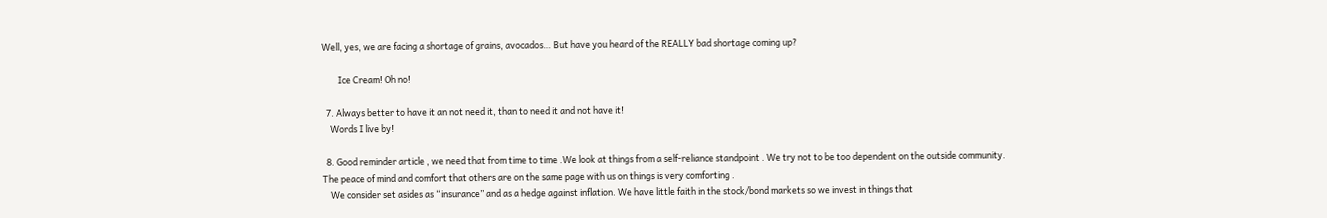Well, yes, we are facing a shortage of grains, avocados… But have you heard of the REALLY bad shortage coming up?

        Ice Cream! Oh no!

  7. Always better to have it an not need it, than to need it and not have it!
    Words I live by!

  8. Good reminder article , we need that from time to time .We look at things from a self-reliance standpoint . We try not to be too dependent on the outside community. The peace of mind and comfort that others are on the same page with us on things is very comforting .
    We consider set asides as “insurance” and as a hedge against inflation. We have little faith in the stock/bond markets so we invest in things that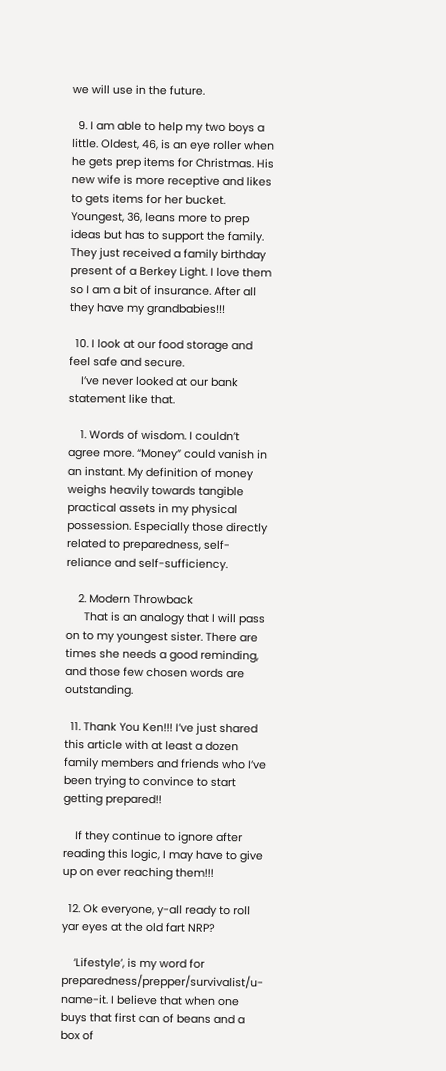we will use in the future.

  9. I am able to help my two boys a little. Oldest, 46, is an eye roller when he gets prep items for Christmas. His new wife is more receptive and likes to gets items for her bucket. Youngest, 36, leans more to prep ideas but has to support the family. They just received a family birthday present of a Berkey Light. I love them so I am a bit of insurance. After all they have my grandbabies!!!

  10. I look at our food storage and feel safe and secure.
    I’ve never looked at our bank statement like that.

    1. Words of wisdom. I couldn’t agree more. “Money” could vanish in an instant. My definition of money weighs heavily towards tangible practical assets in my physical possession. Especially those directly related to preparedness, self-reliance and self-sufficiency.

    2. Modern Throwback
      That is an analogy that I will pass on to my youngest sister. There are times she needs a good reminding, and those few chosen words are outstanding.

  11. Thank You Ken!!! I’ve just shared this article with at least a dozen family members and friends who I’ve been trying to convince to start getting prepared!!

    If they continue to ignore after reading this logic, I may have to give up on ever reaching them!!!

  12. Ok everyone, y-all ready to roll yar eyes at the old fart NRP?

    ‘Lifestyle’, is my word for preparedness/prepper/survivalist/u-name-it. I believe that when one buys that first can of beans and a box of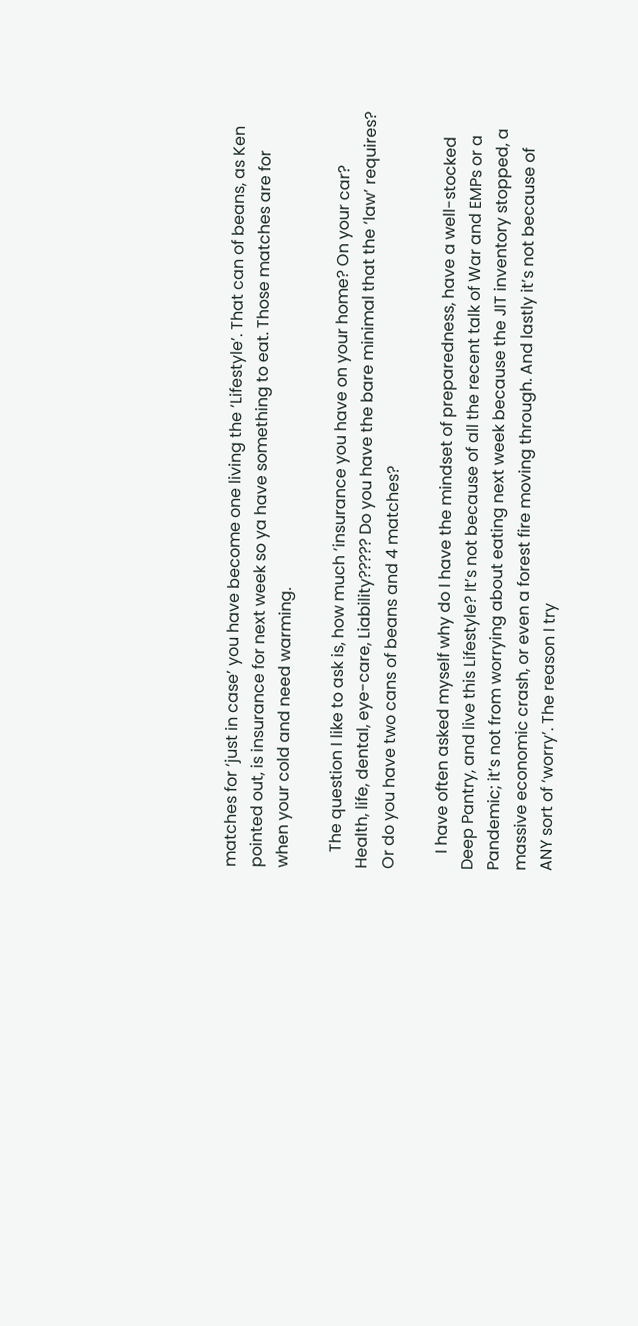matches for ‘just in case’ you have become one living the ‘Lifestyle’. That can of beans, as Ken pointed out, is insurance for next week so ya have something to eat. Those matches are for when your cold and need warming.

    The question I like to ask is, how much ‘insurance you have on your home? On your car? Health, life, dental, eye-care, Liability????? Do you have the bare minimal that the ‘law’ requires? Or do you have two cans of beans and 4 matches?

    I have often asked myself why do I have the mindset of preparedness, have a well-stocked Deep Pantry, and live this Lifestyle? It’s not because of all the recent talk of War and EMPs or a Pandemic; it’s not from worrying about eating next week because the JIT inventory stopped, a massive economic crash, or even a forest fire moving through. And lastly it’s not because of ANY sort of ‘worry’. The reason I try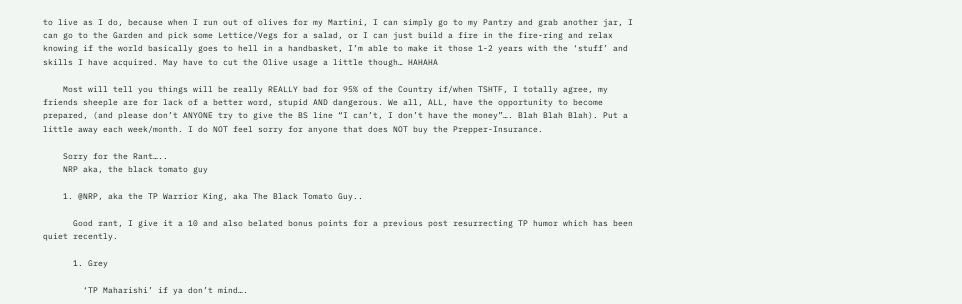to live as I do, because when I run out of olives for my Martini, I can simply go to my Pantry and grab another jar, I can go to the Garden and pick some Lettice/Vegs for a salad, or I can just build a fire in the fire-ring and relax knowing if the world basically goes to hell in a handbasket, I’m able to make it those 1-2 years with the ‘stuff’ and skills I have acquired. May have to cut the Olive usage a little though… HAHAHA

    Most will tell you things will be really REALLY bad for 95% of the Country if/when TSHTF, I totally agree, my friends sheeple are for lack of a better word, stupid AND dangerous. We all, ALL, have the opportunity to become prepared, (and please don’t ANYONE try to give the BS line “I can’t, I don’t have the money”…. Blah Blah Blah). Put a little away each week/month. I do NOT feel sorry for anyone that does NOT buy the Prepper-Insurance.

    Sorry for the Rant…..
    NRP aka, the black tomato guy

    1. @NRP, aka the TP Warrior King, aka The Black Tomato Guy..

      Good rant, I give it a 10 and also belated bonus points for a previous post resurrecting TP humor which has been quiet recently.

      1. Grey

        ‘TP Maharishi’ if ya don’t mind….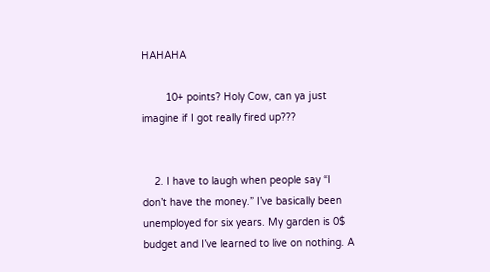HAHAHA

        10+ points? Holy Cow, can ya just imagine if I got really fired up???


    2. I have to laugh when people say “I don’t have the money.” I’ve basically been unemployed for six years. My garden is 0$ budget and I’ve learned to live on nothing. A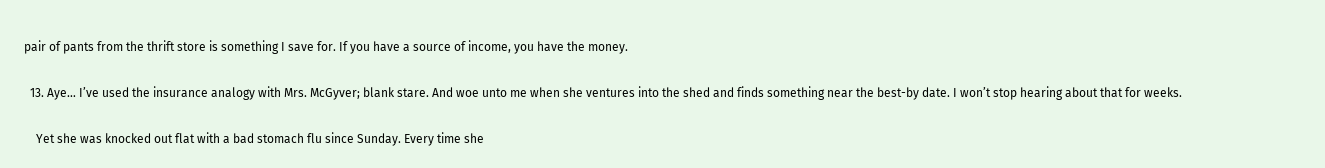pair of pants from the thrift store is something I save for. If you have a source of income, you have the money.

  13. Aye… I’ve used the insurance analogy with Mrs. McGyver; blank stare. And woe unto me when she ventures into the shed and finds something near the best-by date. I won’t stop hearing about that for weeks.

    Yet she was knocked out flat with a bad stomach flu since Sunday. Every time she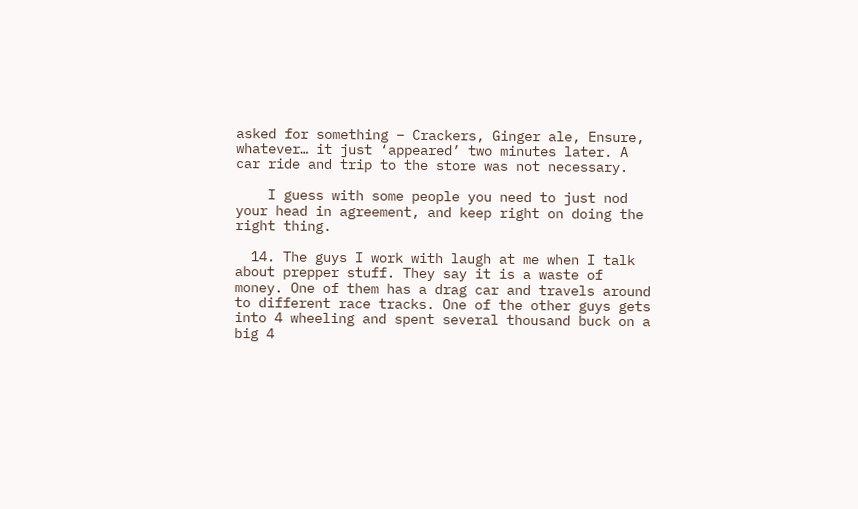asked for something – Crackers, Ginger ale, Ensure, whatever… it just ‘appeared’ two minutes later. A car ride and trip to the store was not necessary.

    I guess with some people you need to just nod your head in agreement, and keep right on doing the right thing.

  14. The guys I work with laugh at me when I talk about prepper stuff. They say it is a waste of money. One of them has a drag car and travels around to different race tracks. One of the other guys gets into 4 wheeling and spent several thousand buck on a big 4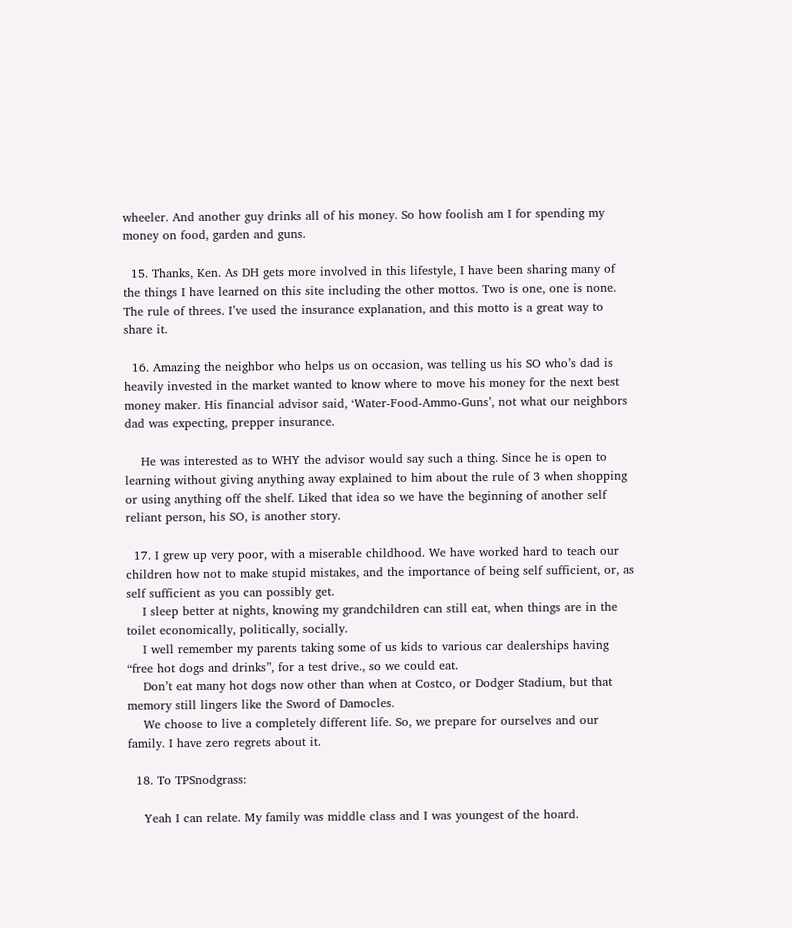wheeler. And another guy drinks all of his money. So how foolish am I for spending my money on food, garden and guns.

  15. Thanks, Ken. As DH gets more involved in this lifestyle, I have been sharing many of the things I have learned on this site including the other mottos. Two is one, one is none. The rule of threes. I’ve used the insurance explanation, and this motto is a great way to share it.

  16. Amazing the neighbor who helps us on occasion, was telling us his SO who’s dad is heavily invested in the market wanted to know where to move his money for the next best money maker. His financial advisor said, ‘Water-Food-Ammo-Guns’, not what our neighbors dad was expecting, prepper insurance.

    He was interested as to WHY the advisor would say such a thing. Since he is open to learning without giving anything away explained to him about the rule of 3 when shopping or using anything off the shelf. Liked that idea so we have the beginning of another self reliant person, his SO, is another story.

  17. I grew up very poor, with a miserable childhood. We have worked hard to teach our children how not to make stupid mistakes, and the importance of being self sufficient, or, as self sufficient as you can possibly get.
    I sleep better at nights, knowing my grandchildren can still eat, when things are in the toilet economically, politically, socially.
    I well remember my parents taking some of us kids to various car dealerships having “free hot dogs and drinks”, for a test drive., so we could eat.
    Don’t eat many hot dogs now other than when at Costco, or Dodger Stadium, but that memory still lingers like the Sword of Damocles.
    We choose to live a completely different life. So, we prepare for ourselves and our family. I have zero regrets about it.

  18. To TPSnodgrass:

    Yeah I can relate. My family was middle class and I was youngest of the hoard.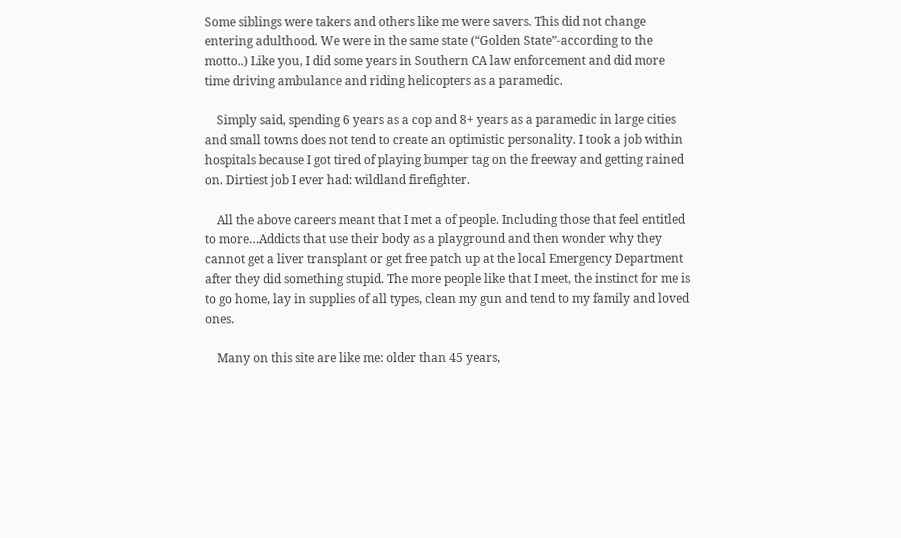Some siblings were takers and others like me were savers. This did not change entering adulthood. We were in the same state (“Golden State”-according to the motto..) Like you, I did some years in Southern CA law enforcement and did more time driving ambulance and riding helicopters as a paramedic.

    Simply said, spending 6 years as a cop and 8+ years as a paramedic in large cities and small towns does not tend to create an optimistic personality. I took a job within hospitals because I got tired of playing bumper tag on the freeway and getting rained on. Dirtiest job I ever had: wildland firefighter.

    All the above careers meant that I met a of people. Including those that feel entitled to more…Addicts that use their body as a playground and then wonder why they cannot get a liver transplant or get free patch up at the local Emergency Department after they did something stupid. The more people like that I meet, the instinct for me is to go home, lay in supplies of all types, clean my gun and tend to my family and loved ones.

    Many on this site are like me: older than 45 years,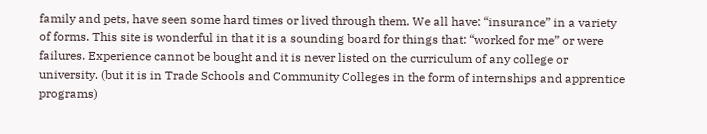family and pets, have seen some hard times or lived through them. We all have: “insurance” in a variety of forms. This site is wonderful in that it is a sounding board for things that: “worked for me” or were failures. Experience cannot be bought and it is never listed on the curriculum of any college or university. (but it is in Trade Schools and Community Colleges in the form of internships and apprentice programs)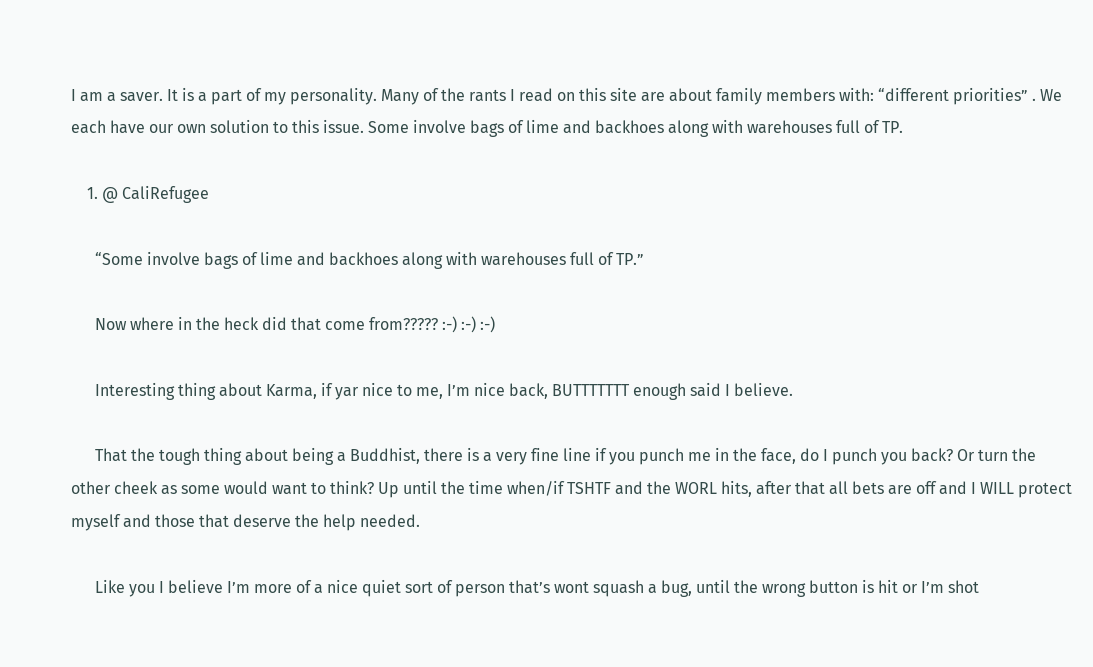I am a saver. It is a part of my personality. Many of the rants I read on this site are about family members with: “different priorities” . We each have our own solution to this issue. Some involve bags of lime and backhoes along with warehouses full of TP.

    1. @ CaliRefugee

      “Some involve bags of lime and backhoes along with warehouses full of TP.”

      Now where in the heck did that come from????? :-) :-) :-)

      Interesting thing about Karma, if yar nice to me, I’m nice back, BUTTTTTTT enough said I believe.

      That the tough thing about being a Buddhist, there is a very fine line if you punch me in the face, do I punch you back? Or turn the other cheek as some would want to think? Up until the time when/if TSHTF and the WORL hits, after that all bets are off and I WILL protect myself and those that deserve the help needed.

      Like you I believe I’m more of a nice quiet sort of person that’s wont squash a bug, until the wrong button is hit or I’m shot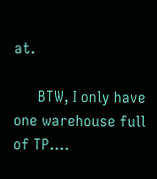at.

      BTW, I only have one warehouse full of TP….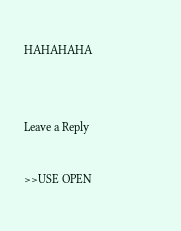HAHAHAHA


Leave a Reply

>>USE OPEN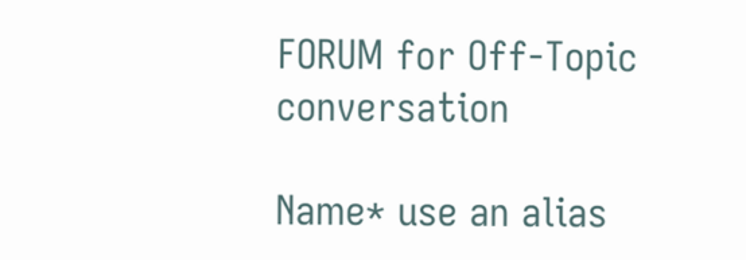FORUM for Off-Topic conversation

Name* use an alias